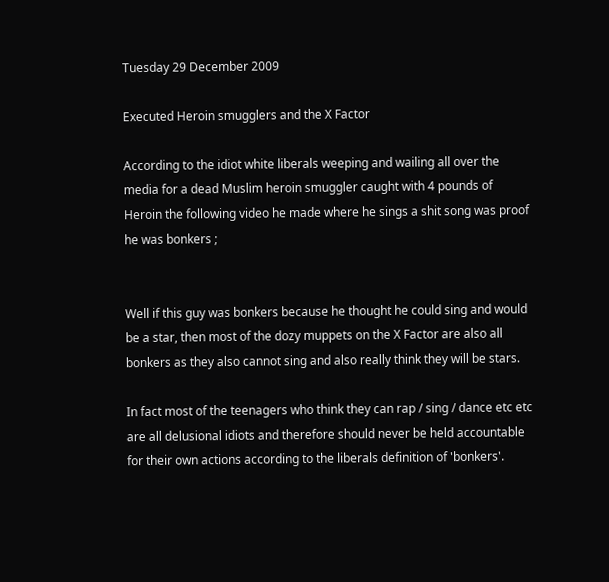Tuesday 29 December 2009

Executed Heroin smugglers and the X Factor

According to the idiot white liberals weeping and wailing all over the media for a dead Muslim heroin smuggler caught with 4 pounds of Heroin the following video he made where he sings a shit song was proof he was bonkers ;


Well if this guy was bonkers because he thought he could sing and would be a star, then most of the dozy muppets on the X Factor are also all bonkers as they also cannot sing and also really think they will be stars.

In fact most of the teenagers who think they can rap / sing / dance etc etc are all delusional idiots and therefore should never be held accountable for their own actions according to the liberals definition of 'bonkers'.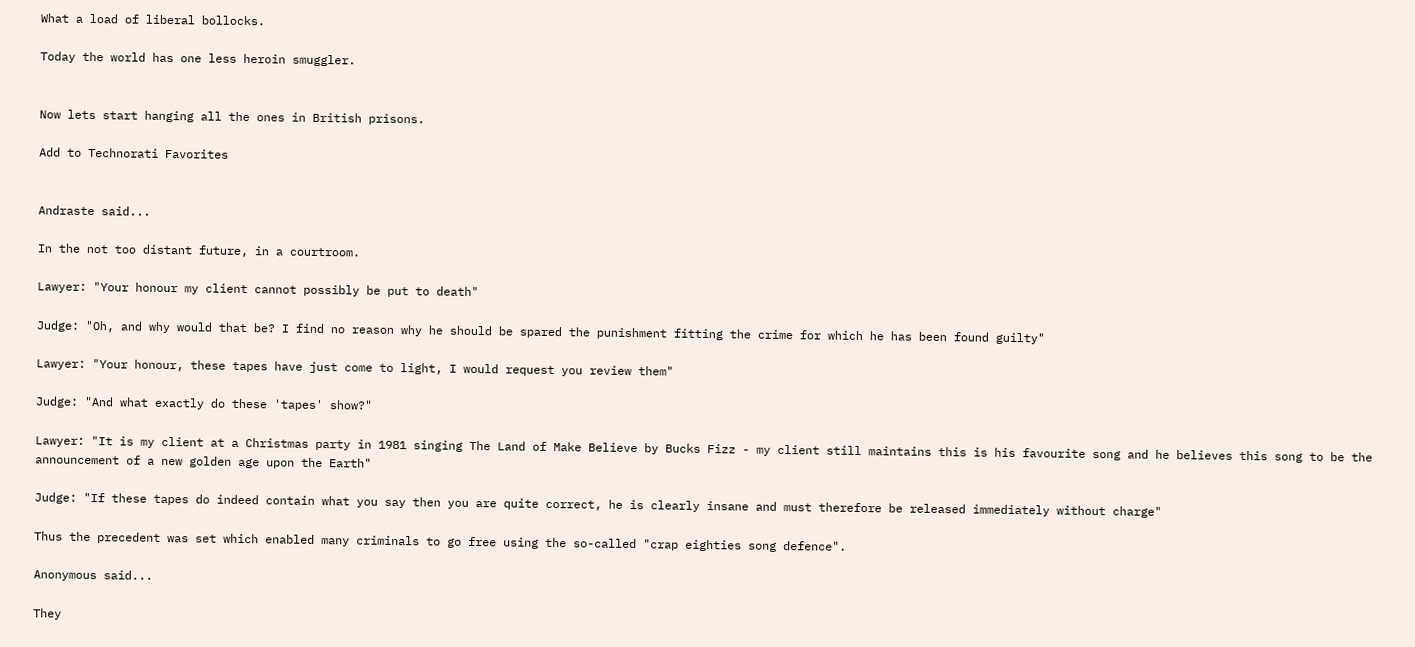What a load of liberal bollocks.

Today the world has one less heroin smuggler.


Now lets start hanging all the ones in British prisons.

Add to Technorati Favorites


Andraste said...

In the not too distant future, in a courtroom.

Lawyer: "Your honour my client cannot possibly be put to death"

Judge: "Oh, and why would that be? I find no reason why he should be spared the punishment fitting the crime for which he has been found guilty"

Lawyer: "Your honour, these tapes have just come to light, I would request you review them"

Judge: "And what exactly do these 'tapes' show?"

Lawyer: "It is my client at a Christmas party in 1981 singing The Land of Make Believe by Bucks Fizz - my client still maintains this is his favourite song and he believes this song to be the announcement of a new golden age upon the Earth"

Judge: "If these tapes do indeed contain what you say then you are quite correct, he is clearly insane and must therefore be released immediately without charge"

Thus the precedent was set which enabled many criminals to go free using the so-called "crap eighties song defence".

Anonymous said...

They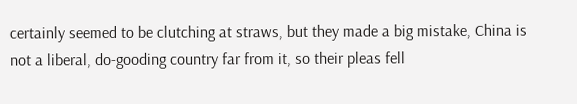certainly seemed to be clutching at straws, but they made a big mistake, China is not a liberal, do-gooding country far from it, so their pleas fell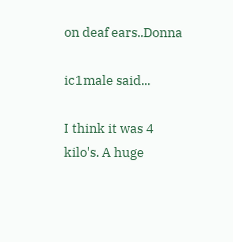on deaf ears..Donna

ic1male said...

I think it was 4 kilo's. A huge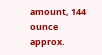amount, 144 ounce approx.